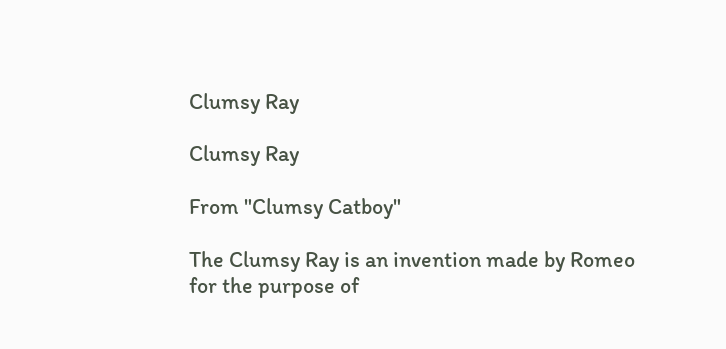Clumsy Ray

Clumsy Ray

From "Clumsy Catboy"

The Clumsy Ray is an invention made by Romeo for the purpose of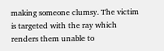making someone clumsy. The victim is targeted with the ray which renders them unable to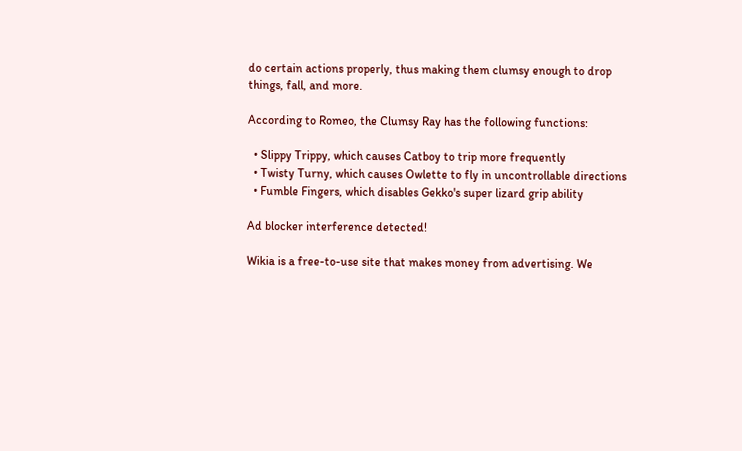do certain actions properly, thus making them clumsy enough to drop things, fall, and more.

According to Romeo, the Clumsy Ray has the following functions:

  • Slippy Trippy, which causes Catboy to trip more frequently
  • Twisty Turny, which causes Owlette to fly in uncontrollable directions
  • Fumble Fingers, which disables Gekko's super lizard grip ability

Ad blocker interference detected!

Wikia is a free-to-use site that makes money from advertising. We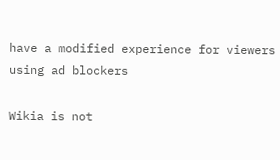have a modified experience for viewers using ad blockers

Wikia is not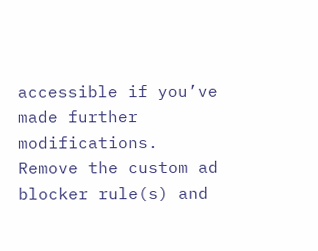accessible if you’ve made further modifications. Remove the custom ad blocker rule(s) and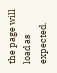the page will load as expected.